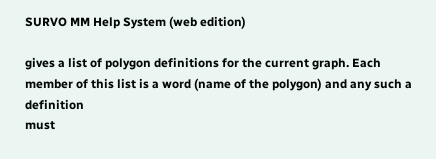SURVO MM Help System (web edition)

gives a list of polygon definitions for the current graph. Each
member of this list is a word (name of the polygon) and any such a definition
must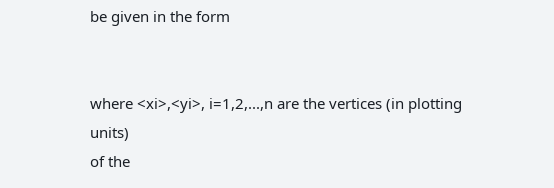be given in the form


where <xi>,<yi>, i=1,2,...,n are the vertices (in plotting units)
of the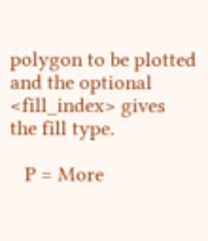polygon to be plotted and the optional <fill_index> gives
the fill type.

   P = More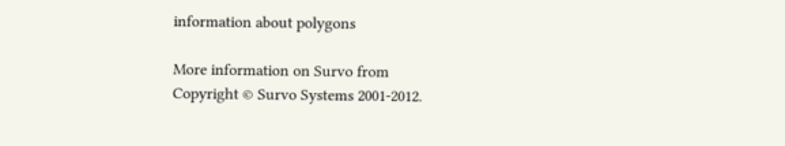information about polygons

More information on Survo from
Copyright © Survo Systems 2001-2012.